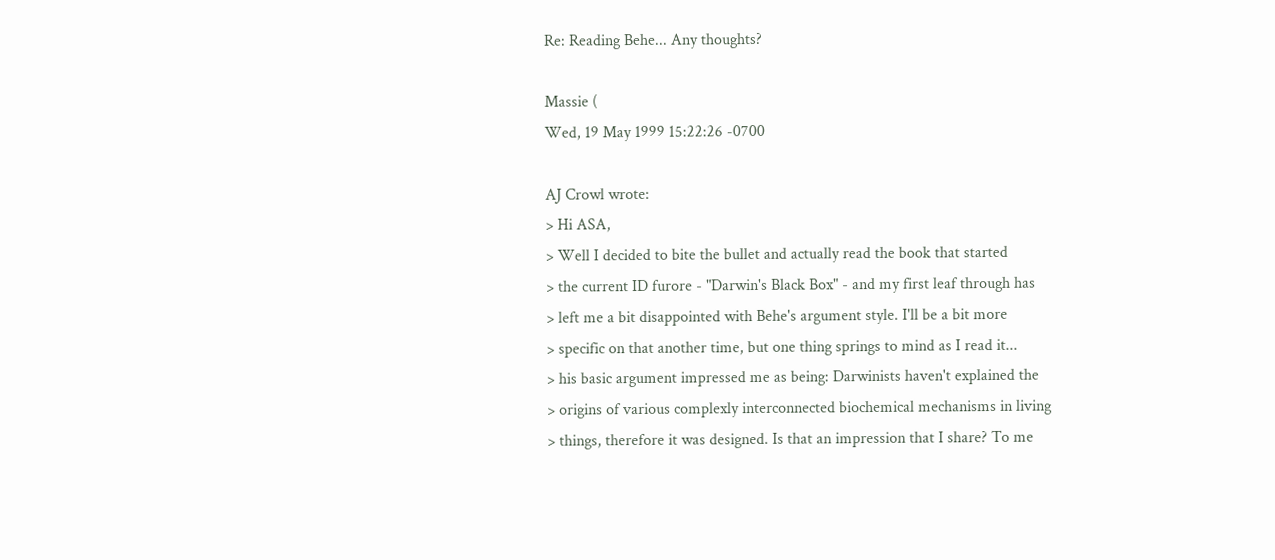Re: Reading Behe... Any thoughts?

Massie (
Wed, 19 May 1999 15:22:26 -0700

AJ Crowl wrote:
> Hi ASA,
> Well I decided to bite the bullet and actually read the book that started
> the current ID furore - "Darwin's Black Box" - and my first leaf through has
> left me a bit disappointed with Behe's argument style. I'll be a bit more
> specific on that another time, but one thing springs to mind as I read it...
> his basic argument impressed me as being: Darwinists haven't explained the
> origins of various complexly interconnected biochemical mechanisms in living
> things, therefore it was designed. Is that an impression that I share? To me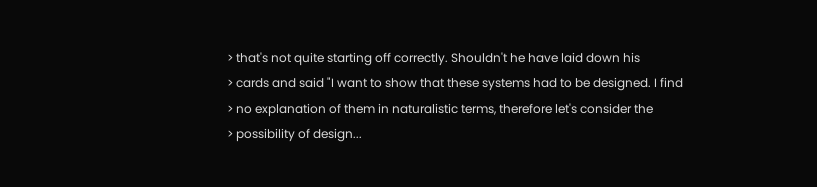> that's not quite starting off correctly. Shouldn't he have laid down his
> cards and said "I want to show that these systems had to be designed. I find
> no explanation of them in naturalistic terms, therefore let's consider the
> possibility of design...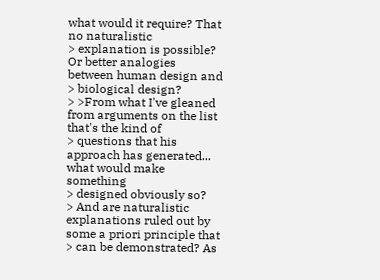what would it require? That no naturalistic
> explanation is possible? Or better analogies between human design and
> biological design?
> >From what I've gleaned from arguments on the list that's the kind of
> questions that his approach has generated... what would make something
> designed obviously so?
> And are naturalistic explanations ruled out by some a priori principle that
> can be demonstrated? As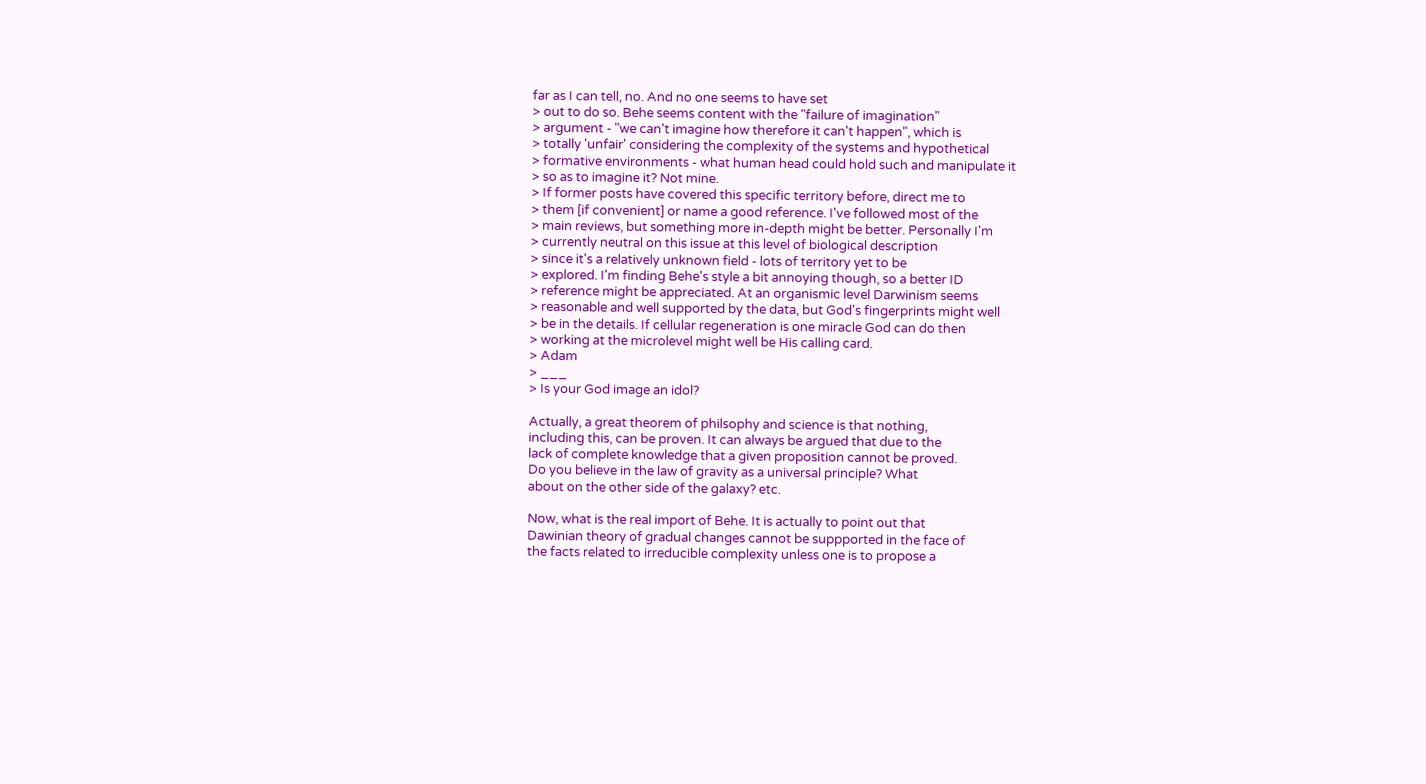far as I can tell, no. And no one seems to have set
> out to do so. Behe seems content with the "failure of imagination"
> argument - "we can't imagine how therefore it can't happen", which is
> totally 'unfair' considering the complexity of the systems and hypothetical
> formative environments - what human head could hold such and manipulate it
> so as to imagine it? Not mine.
> If former posts have covered this specific territory before, direct me to
> them [if convenient] or name a good reference. I've followed most of the
> main reviews, but something more in-depth might be better. Personally I'm
> currently neutral on this issue at this level of biological description
> since it's a relatively unknown field - lots of territory yet to be
> explored. I'm finding Behe's style a bit annoying though, so a better ID
> reference might be appreciated. At an organismic level Darwinism seems
> reasonable and well supported by the data, but God's fingerprints might well
> be in the details. If cellular regeneration is one miracle God can do then
> working at the microlevel might well be His calling card.
> Adam
> ___
> Is your God image an idol?

Actually, a great theorem of philsophy and science is that nothing,
including this, can be proven. It can always be argued that due to the
lack of complete knowledge that a given proposition cannot be proved.
Do you believe in the law of gravity as a universal principle? What
about on the other side of the galaxy? etc.

Now, what is the real import of Behe. It is actually to point out that
Dawinian theory of gradual changes cannot be suppported in the face of
the facts related to irreducible complexity unless one is to propose a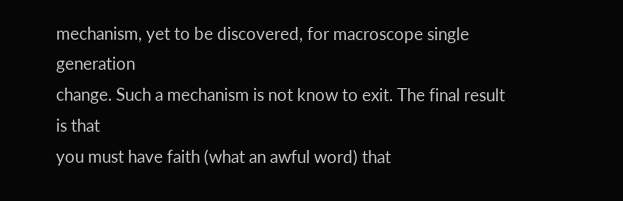mechanism, yet to be discovered, for macroscope single generation
change. Such a mechanism is not know to exit. The final result is that
you must have faith (what an awful word) that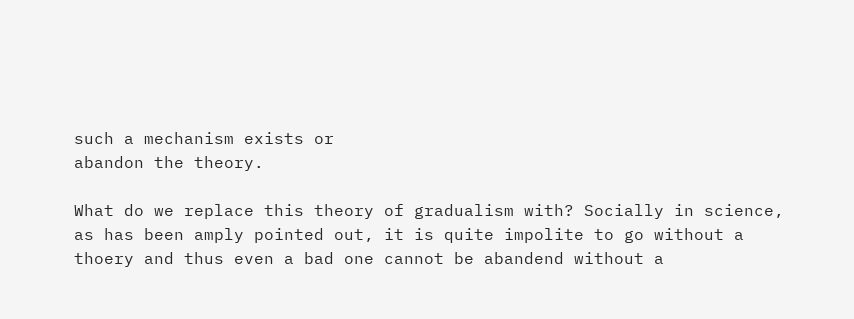such a mechanism exists or
abandon the theory.

What do we replace this theory of gradualism with? Socially in science,
as has been amply pointed out, it is quite impolite to go without a
thoery and thus even a bad one cannot be abandend without a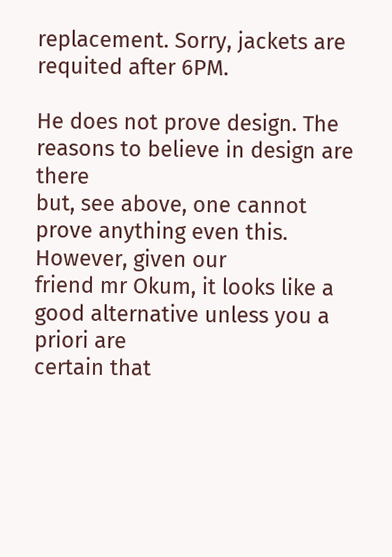replacement. Sorry, jackets are requited after 6PM.

He does not prove design. The reasons to believe in design are there
but, see above, one cannot prove anything even this. However, given our
friend mr Okum, it looks like a good alternative unless you a priori are
certain that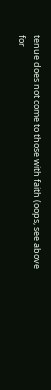tenue does not come to those with faith (oops, see above
for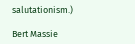salutationism.)

Bert Massie